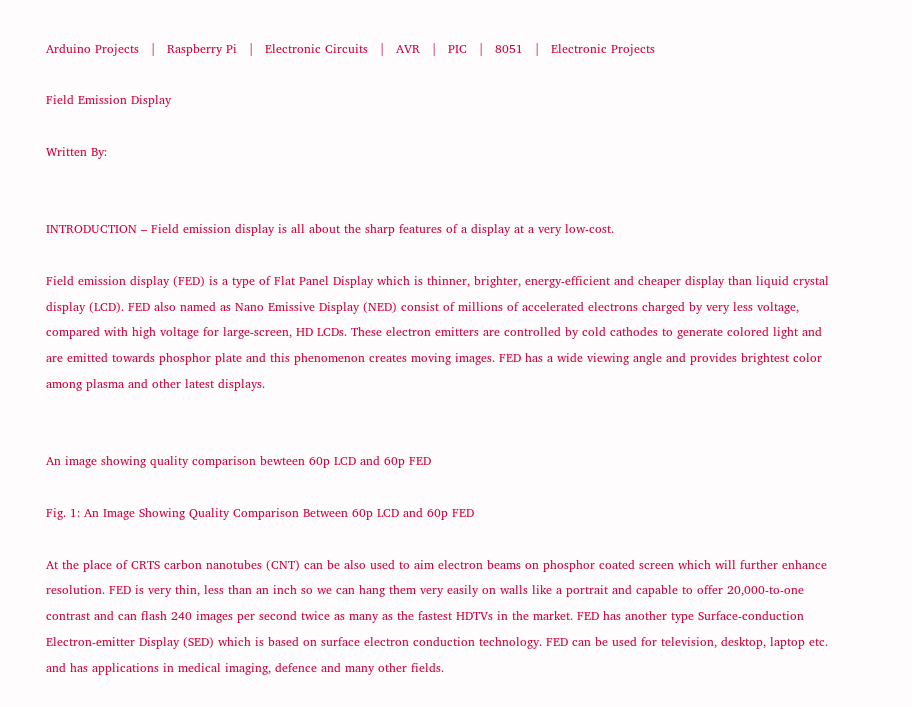Arduino Projects   |   Raspberry Pi   |   Electronic Circuits   |   AVR   |   PIC   |   8051   |   Electronic Projects

Field Emission Display

Written By:


INTRODUCTION – Field emission display is all about the sharp features of a display at a very low-cost.

Field emission display (FED) is a type of Flat Panel Display which is thinner, brighter, energy-efficient and cheaper display than liquid crystal display (LCD). FED also named as Nano Emissive Display (NED) consist of millions of accelerated electrons charged by very less voltage, compared with high voltage for large-screen, HD LCDs. These electron emitters are controlled by cold cathodes to generate colored light and are emitted towards phosphor plate and this phenomenon creates moving images. FED has a wide viewing angle and provides brightest color among plasma and other latest displays.


An image showing quality comparison bewteen 60p LCD and 60p FED

Fig. 1: An Image Showing Quality Comparison Between 60p LCD and 60p FED

At the place of CRTS carbon nanotubes (CNT) can be also used to aim electron beams on phosphor coated screen which will further enhance resolution. FED is very thin, less than an inch so we can hang them very easily on walls like a portrait and capable to offer 20,000-to-one contrast and can flash 240 images per second twice as many as the fastest HDTVs in the market. FED has another type Surface-conduction Electron-emitter Display (SED) which is based on surface electron conduction technology. FED can be used for television, desktop, laptop etc. and has applications in medical imaging, defence and many other fields.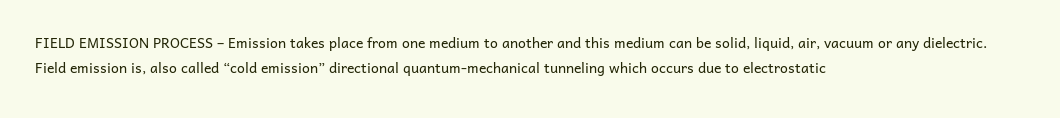FIELD EMISSION PROCESS – Emission takes place from one medium to another and this medium can be solid, liquid, air, vacuum or any dielectric. Field emission is, also called “cold emission” directional quantum-mechanical tunneling which occurs due to electrostatic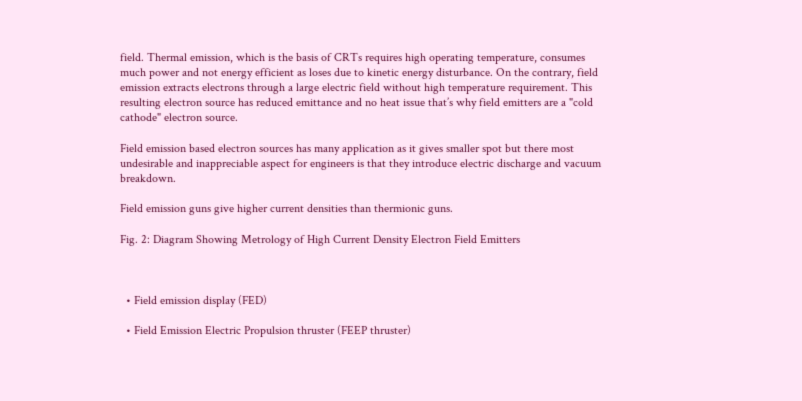field. Thermal emission, which is the basis of CRTs requires high operating temperature, consumes much power and not energy efficient as loses due to kinetic energy disturbance. On the contrary, field emission extracts electrons through a large electric field without high temperature requirement. This resulting electron source has reduced emittance and no heat issue that’s why field emitters are a "cold cathode" electron source.

Field emission based electron sources has many application as it gives smaller spot but there most undesirable and inappreciable aspect for engineers is that they introduce electric discharge and vacuum breakdown.

Field emission guns give higher current densities than thermionic guns.

Fig. 2: Diagram Showing Metrology of High Current Density Electron Field Emitters



  • Field emission display (FED)

  • Field Emission Electric Propulsion thruster (FEEP thruster)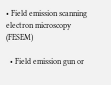• Field emission scanning electron microscopy (FESEM)

  • Field emission gun or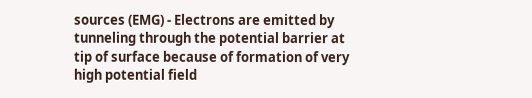sources (EMG) - Electrons are emitted by tunneling through the potential barrier at tip of surface because of formation of very high potential field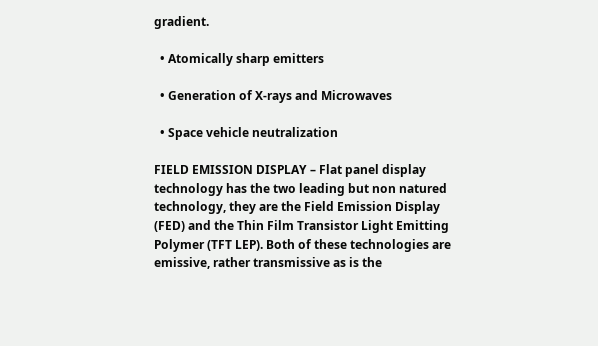gradient.

  • Atomically sharp emitters

  • Generation of X-rays and Microwaves

  • Space vehicle neutralization

FIELD EMISSION DISPLAY – Flat panel display technology has the two leading but non natured technology, they are the Field Emission Display (FED) and the Thin Film Transistor Light Emitting Polymer (TFT LEP). Both of these technologies are emissive, rather transmissive as is the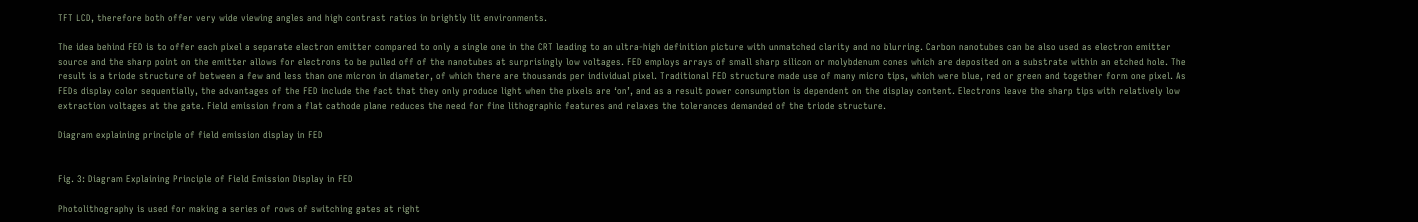TFT LCD, therefore both offer very wide viewing angles and high contrast ratios in brightly lit environments.

The idea behind FED is to offer each pixel a separate electron emitter compared to only a single one in the CRT leading to an ultra-high definition picture with unmatched clarity and no blurring. Carbon nanotubes can be also used as electron emitter source and the sharp point on the emitter allows for electrons to be pulled off of the nanotubes at surprisingly low voltages. FED employs arrays of small sharp silicon or molybdenum cones which are deposited on a substrate within an etched hole. The result is a triode structure of between a few and less than one micron in diameter, of which there are thousands per individual pixel. Traditional FED structure made use of many micro tips, which were blue, red or green and together form one pixel. As FEDs display color sequentially, the advantages of the FED include the fact that they only produce light when the pixels are ‘on’, and as a result power consumption is dependent on the display content. Electrons leave the sharp tips with relatively low extraction voltages at the gate. Field emission from a flat cathode plane reduces the need for fine lithographic features and relaxes the tolerances demanded of the triode structure.

Diagram explaining principle of field emission display in FED


Fig. 3: Diagram Explaining Principle of Field Emission Display in FED

Photolithography is used for making a series of rows of switching gates at right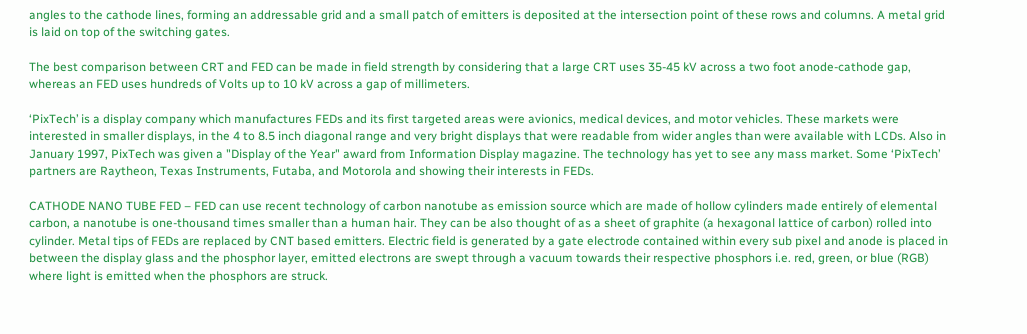angles to the cathode lines, forming an addressable grid and a small patch of emitters is deposited at the intersection point of these rows and columns. A metal grid is laid on top of the switching gates.

The best comparison between CRT and FED can be made in field strength by considering that a large CRT uses 35-45 kV across a two foot anode-cathode gap, whereas an FED uses hundreds of Volts up to 10 kV across a gap of millimeters.

‘PixTech’ is a display company which manufactures FEDs and its first targeted areas were avionics, medical devices, and motor vehicles. These markets were interested in smaller displays, in the 4 to 8.5 inch diagonal range and very bright displays that were readable from wider angles than were available with LCDs. Also in January 1997, PixTech was given a "Display of the Year" award from Information Display magazine. The technology has yet to see any mass market. Some ‘PixTech’ partners are Raytheon, Texas Instruments, Futaba, and Motorola and showing their interests in FEDs.

CATHODE NANO TUBE FED – FED can use recent technology of carbon nanotube as emission source which are made of hollow cylinders made entirely of elemental carbon, a nanotube is one-thousand times smaller than a human hair. They can be also thought of as a sheet of graphite (a hexagonal lattice of carbon) rolled into cylinder. Metal tips of FEDs are replaced by CNT based emitters. Electric field is generated by a gate electrode contained within every sub pixel and anode is placed in between the display glass and the phosphor layer, emitted electrons are swept through a vacuum towards their respective phosphors i.e. red, green, or blue (RGB) where light is emitted when the phosphors are struck.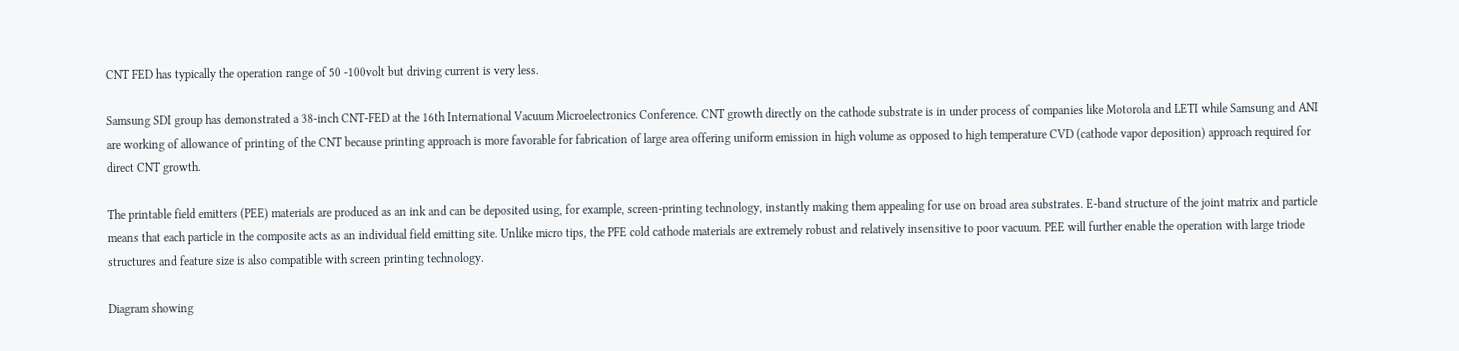CNT FED has typically the operation range of 50 -100volt but driving current is very less.

Samsung SDI group has demonstrated a 38-inch CNT-FED at the 16th International Vacuum Microelectronics Conference. CNT growth directly on the cathode substrate is in under process of companies like Motorola and LETI while Samsung and ANI are working of allowance of printing of the CNT because printing approach is more favorable for fabrication of large area offering uniform emission in high volume as opposed to high temperature CVD (cathode vapor deposition) approach required for direct CNT growth.

The printable field emitters (PEE) materials are produced as an ink and can be deposited using, for example, screen-printing technology, instantly making them appealing for use on broad area substrates. E-band structure of the joint matrix and particle means that each particle in the composite acts as an individual field emitting site. Unlike micro tips, the PFE cold cathode materials are extremely robust and relatively insensitive to poor vacuum. PEE will further enable the operation with large triode structures and feature size is also compatible with screen printing technology.

Diagram showing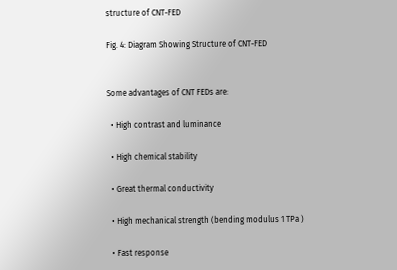structure of CNT-FED

Fig. 4: Diagram Showing Structure of CNT-FED


Some advantages of CNT FEDs are:

  • High contrast and luminance

  • High chemical stability

  • Great thermal conductivity

  • High mechanical strength (bending modulus 1 TPa )

  • Fast response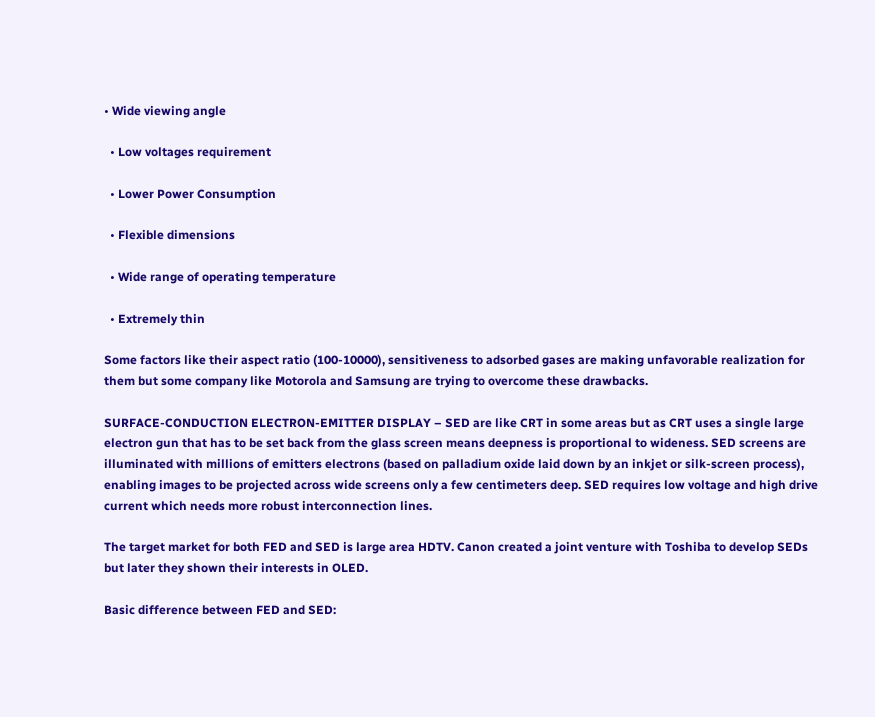• Wide viewing angle

  • Low voltages requirement

  • Lower Power Consumption

  • Flexible dimensions

  • Wide range of operating temperature

  • Extremely thin

Some factors like their aspect ratio (100-10000), sensitiveness to adsorbed gases are making unfavorable realization for them but some company like Motorola and Samsung are trying to overcome these drawbacks.

SURFACE-CONDUCTION ELECTRON-EMITTER DISPLAY – SED are like CRT in some areas but as CRT uses a single large electron gun that has to be set back from the glass screen means deepness is proportional to wideness. SED screens are illuminated with millions of emitters electrons (based on palladium oxide laid down by an inkjet or silk-screen process), enabling images to be projected across wide screens only a few centimeters deep. SED requires low voltage and high drive current which needs more robust interconnection lines.

The target market for both FED and SED is large area HDTV. Canon created a joint venture with Toshiba to develop SEDs but later they shown their interests in OLED.

Basic difference between FED and SED: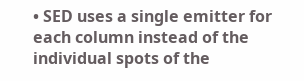• SED uses a single emitter for each column instead of the individual spots of the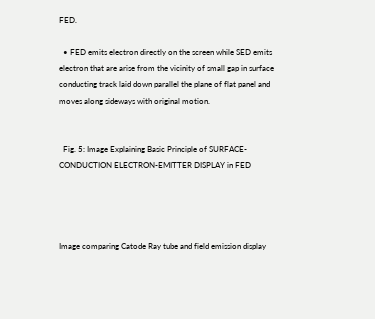FED.

  • FED emits electron directly on the screen while SED emits electron that are arise from the vicinity of small gap in surface conducting track laid down parallel the plane of flat panel and moves along sideways with original motion.


  Fig. 5: Image Explaining Basic Principle of SURFACE-CONDUCTION ELECTRON-EMITTER DISPLAY in FED




Image comparing Catode Ray tube and field emission display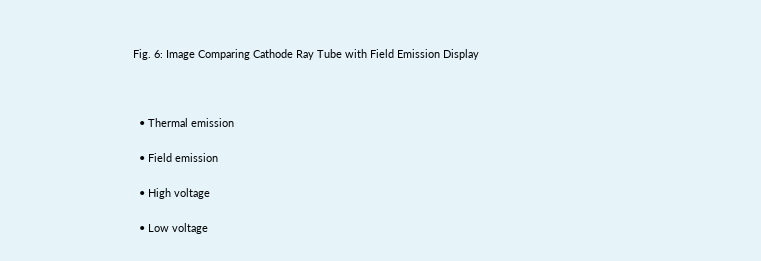Fig. 6: Image Comparing Cathode Ray Tube with Field Emission Display



  • Thermal emission

  • Field emission

  • High voltage

  • Low voltage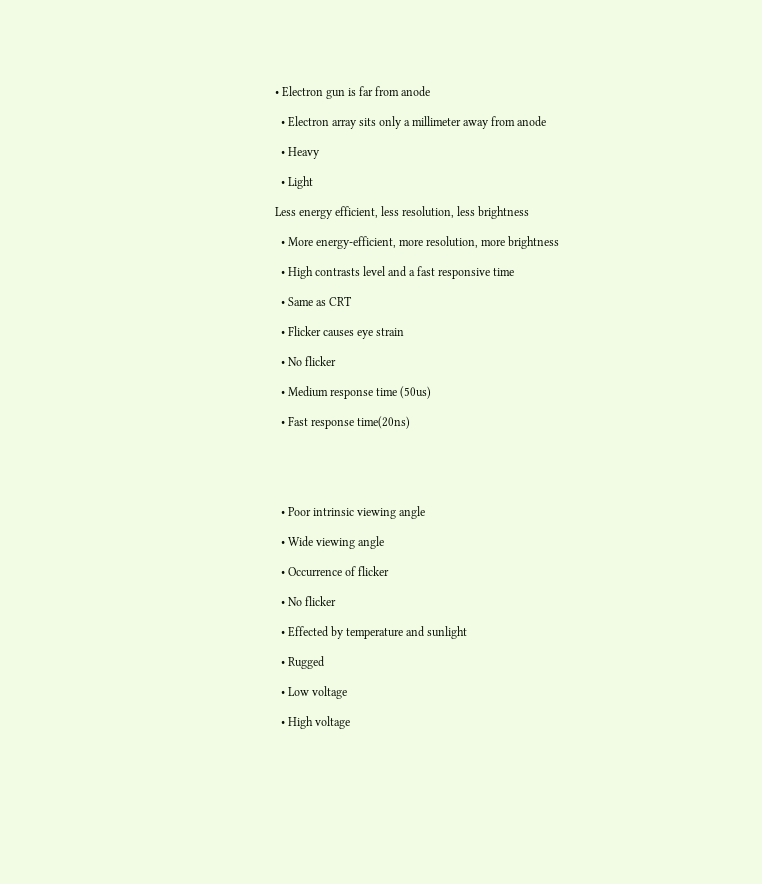• Electron gun is far from anode

  • Electron array sits only a millimeter away from anode

  • Heavy

  • Light

Less energy efficient, less resolution, less brightness

  • More energy-efficient, more resolution, more brightness

  • High contrasts level and a fast responsive time

  • Same as CRT

  • Flicker causes eye strain

  • No flicker

  • Medium response time (50us)

  • Fast response time(20ns)





  • Poor intrinsic viewing angle

  • Wide viewing angle

  • Occurrence of flicker

  • No flicker

  • Effected by temperature and sunlight

  • Rugged

  • Low voltage

  • High voltage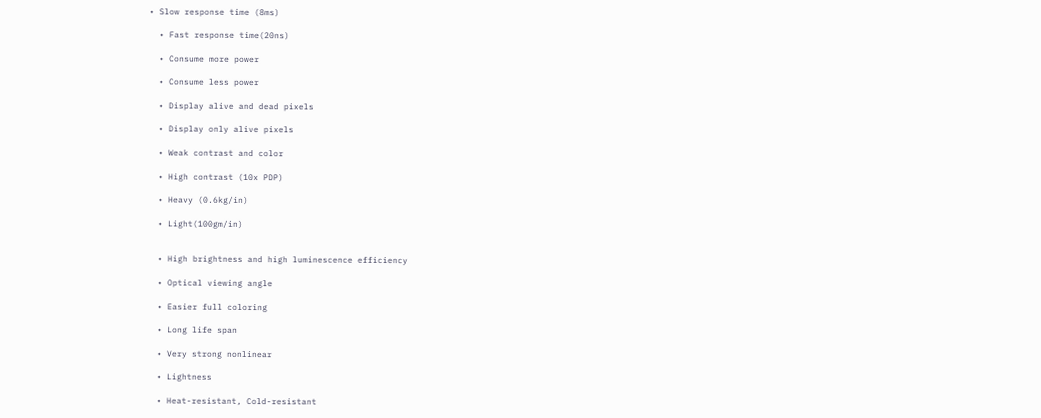• Slow response time (8ms)

  • Fast response time(20ns)

  • Consume more power

  • Consume less power

  • Display alive and dead pixels

  • Display only alive pixels

  • Weak contrast and color

  • High contrast (10x PDP)

  • Heavy (0.6kg/in)

  • Light(100gm/in)


  • High brightness and high luminescence efficiency

  • Optical viewing angle

  • Easier full coloring

  • Long life span

  • Very strong nonlinear

  • Lightness

  • Heat-resistant, Cold-resistant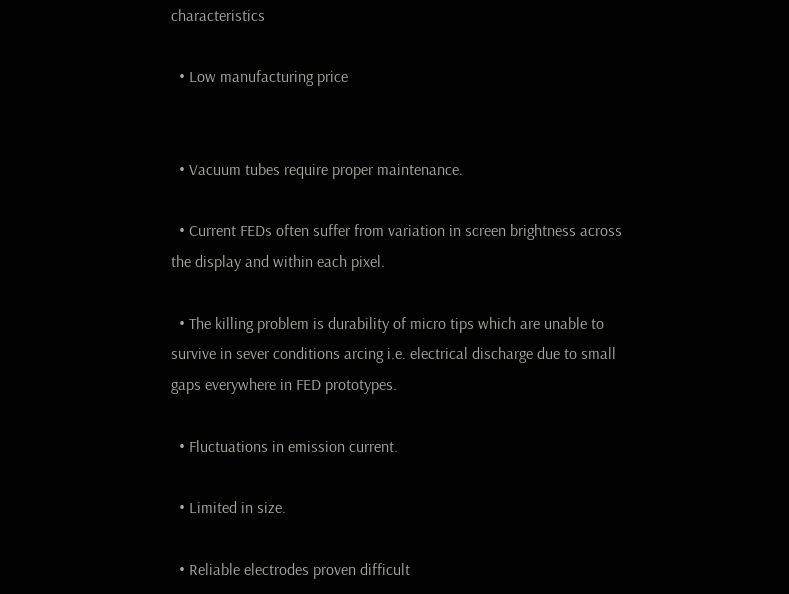characteristics

  • Low manufacturing price


  • Vacuum tubes require proper maintenance.

  • Current FEDs often suffer from variation in screen brightness across the display and within each pixel.

  • The killing problem is durability of micro tips which are unable to survive in sever conditions arcing i.e. electrical discharge due to small gaps everywhere in FED prototypes.

  • Fluctuations in emission current.

  • Limited in size.

  • Reliable electrodes proven difficult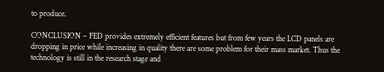to produce.

CONCLUSION – FED provides extremely efficient features but from few years the LCD panels are dropping in price while increasing in quality there are some problem for their mass market. Thus the technology is still in the research stage and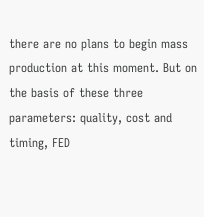there are no plans to begin mass production at this moment. But on the basis of these three parameters: quality, cost and timing, FED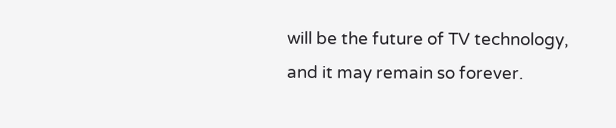will be the future of TV technology, and it may remain so forever.